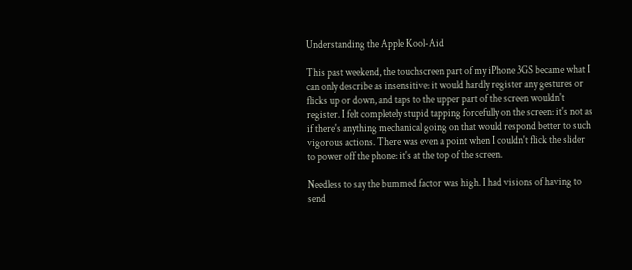Understanding the Apple Kool-Aid

This past weekend, the touchscreen part of my iPhone 3GS became what I can only describe as insensitive: it would hardly register any gestures or flicks up or down, and taps to the upper part of the screen wouldn't register. I felt completely stupid tapping forcefully on the screen: it's not as if there's anything mechanical going on that would respond better to such vigorous actions. There was even a point when I couldn't flick the slider to power off the phone: it's at the top of the screen.

Needless to say the bummed factor was high. I had visions of having to send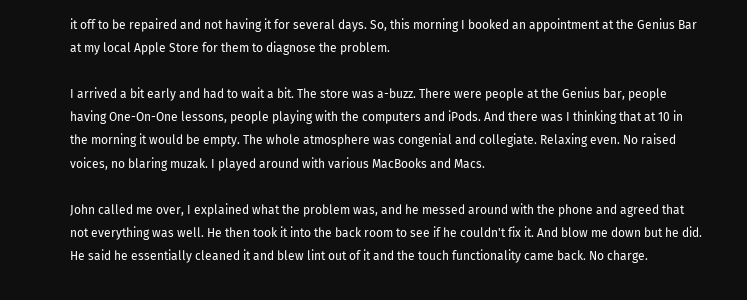it off to be repaired and not having it for several days. So, this morning I booked an appointment at the Genius Bar at my local Apple Store for them to diagnose the problem.

I arrived a bit early and had to wait a bit. The store was a-buzz. There were people at the Genius bar, people having One-On-One lessons, people playing with the computers and iPods. And there was I thinking that at 10 in the morning it would be empty. The whole atmosphere was congenial and collegiate. Relaxing even. No raised voices, no blaring muzak. I played around with various MacBooks and Macs.

John called me over, I explained what the problem was, and he messed around with the phone and agreed that not everything was well. He then took it into the back room to see if he couldn't fix it. And blow me down but he did. He said he essentially cleaned it and blew lint out of it and the touch functionality came back. No charge.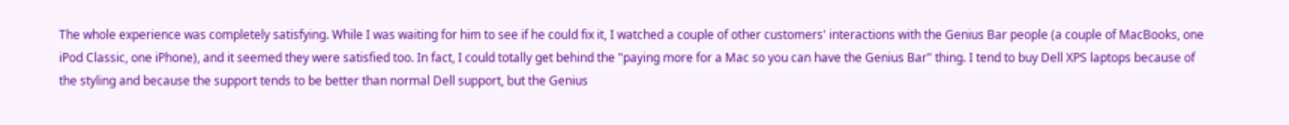The whole experience was completely satisfying. While I was waiting for him to see if he could fix it, I watched a couple of other customers' interactions with the Genius Bar people (a couple of MacBooks, one iPod Classic, one iPhone), and it seemed they were satisfied too. In fact, I could totally get behind the "paying more for a Mac so you can have the Genius Bar" thing. I tend to buy Dell XPS laptops because of the styling and because the support tends to be better than normal Dell support, but the Genius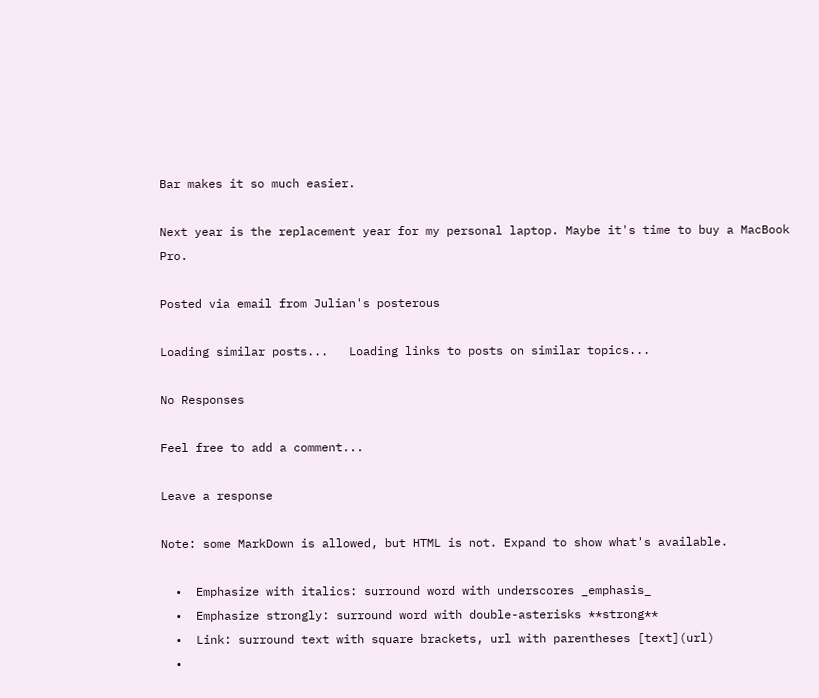Bar makes it so much easier.

Next year is the replacement year for my personal laptop. Maybe it's time to buy a MacBook Pro.

Posted via email from Julian's posterous

Loading similar posts...   Loading links to posts on similar topics...

No Responses

Feel free to add a comment...

Leave a response

Note: some MarkDown is allowed, but HTML is not. Expand to show what's available.

  •  Emphasize with italics: surround word with underscores _emphasis_
  •  Emphasize strongly: surround word with double-asterisks **strong**
  •  Link: surround text with square brackets, url with parentheses [text](url)
  •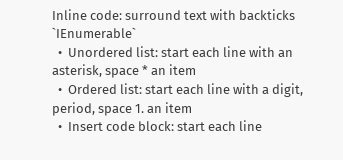Inline code: surround text with backticks `IEnumerable`
  •  Unordered list: start each line with an asterisk, space * an item
  •  Ordered list: start each line with a digit, period, space 1. an item
  •  Insert code block: start each line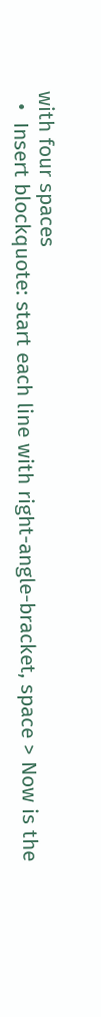with four spaces
  •  Insert blockquote: start each line with right-angle-bracket, space > Now is the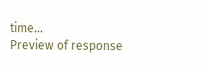time...
Preview of response